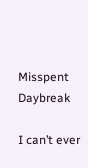Misspent Daybreak

I can’t ever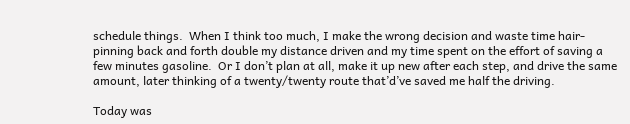schedule things.  When I think too much, I make the wrong decision and waste time hair-pinning back and forth double my distance driven and my time spent on the effort of saving a few minutes gasoline.  Or I don’t plan at all, make it up new after each step, and drive the same amount, later thinking of a twenty/twenty route that’d’ve saved me half the driving.

Today was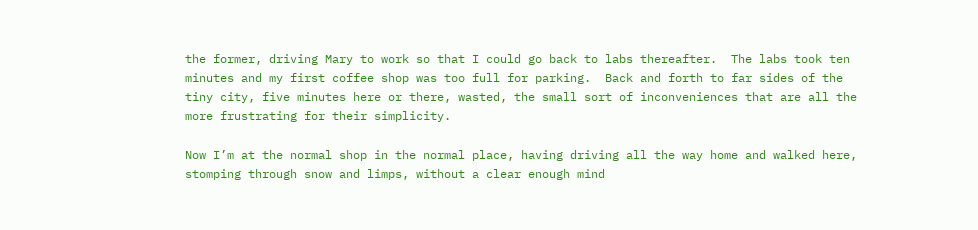the former, driving Mary to work so that I could go back to labs thereafter.  The labs took ten minutes and my first coffee shop was too full for parking.  Back and forth to far sides of the tiny city, five minutes here or there, wasted, the small sort of inconveniences that are all the more frustrating for their simplicity.

Now I’m at the normal shop in the normal place, having driving all the way home and walked here, stomping through snow and limps, without a clear enough mind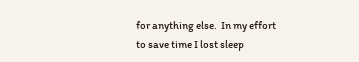for anything else.  In my effort to save time I lost sleep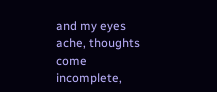and my eyes ache, thoughts come incomplete,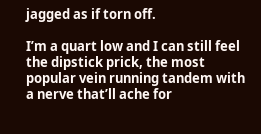jagged as if torn off.

I’m a quart low and I can still feel the dipstick prick, the most popular vein running tandem with a nerve that’ll ache for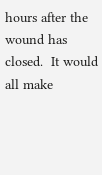hours after the wound has closed.  It would all make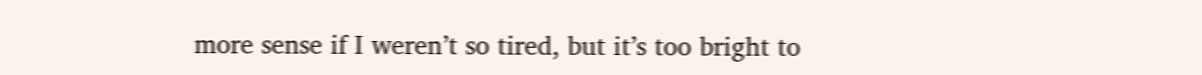more sense if I weren’t so tired, but it’s too bright to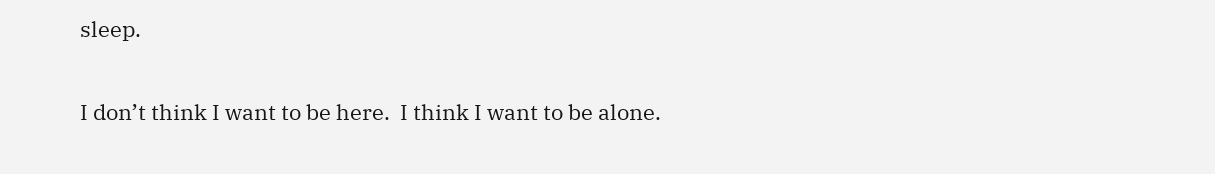sleep.

I don’t think I want to be here.  I think I want to be alone.